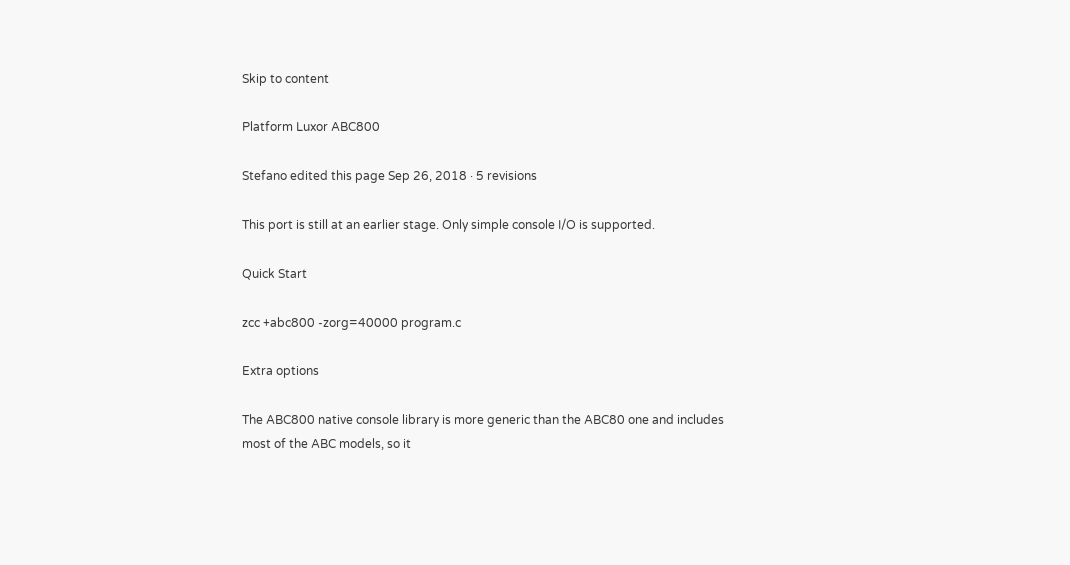Skip to content

Platform Luxor ABC800

Stefano edited this page Sep 26, 2018 · 5 revisions

This port is still at an earlier stage. Only simple console I/O is supported.

Quick Start

zcc +abc800 -zorg=40000 program.c

Extra options

The ABC800 native console library is more generic than the ABC80 one and includes most of the ABC models, so it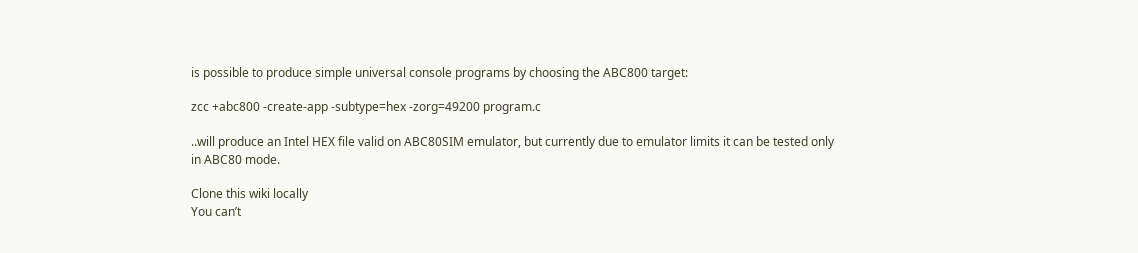is possible to produce simple universal console programs by choosing the ABC800 target:

zcc +abc800 -create-app -subtype=hex -zorg=49200 program.c

..will produce an Intel HEX file valid on ABC80SIM emulator, but currently due to emulator limits it can be tested only in ABC80 mode.

Clone this wiki locally
You can’t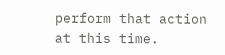perform that action at this time.